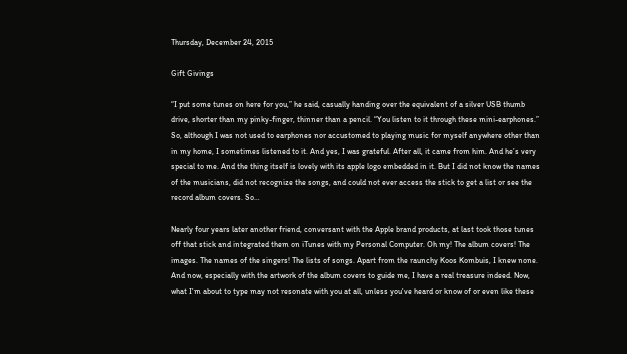Thursday, December 24, 2015

Gift Givings

“I put some tunes on here for you,” he said, casually handing over the equivalent of a silver USB thumb drive, shorter than my pinky-finger, thinner than a pencil. “You listen to it through these mini-earphones.” So, although I was not used to earphones nor accustomed to playing music for myself anywhere other than in my home, I sometimes listened to it. And yes, I was grateful. After all, it came from him. And he’s very special to me. And the thing itself is lovely with its apple logo embedded in it. But I did not know the names of the musicians, did not recognize the songs, and could not ever access the stick to get a list or see the record album covers. So…

Nearly four years later another friend, conversant with the Apple brand products, at last took those tunes off that stick and integrated them on iTunes with my Personal Computer. Oh my! The album covers! The images. The names of the singers! The lists of songs. Apart from the raunchy Koos Kombuis, I knew none. And now, especially with the artwork of the album covers to guide me, I have a real treasure indeed. Now, what I'm about to type may not resonate with you at all, unless you've heard or know of or even like these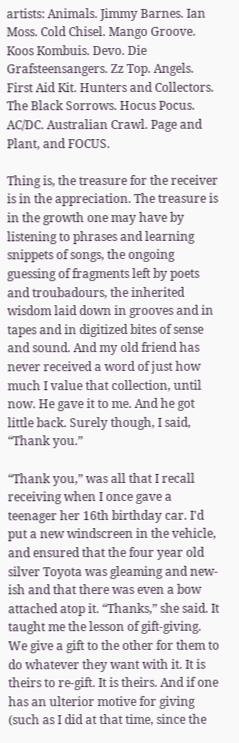artists: Animals. Jimmy Barnes. Ian Moss. Cold Chisel. Mango Groove. Koos Kombuis. Devo. Die Grafsteensangers. Zz Top. Angels. First Aid Kit. Hunters and Collectors. The Black Sorrows. Hocus Pocus. AC/DC. Australian Crawl. Page and Plant, and FOCUS.

Thing is, the treasure for the receiver is in the appreciation. The treasure is in the growth one may have by listening to phrases and learning snippets of songs, the ongoing guessing of fragments left by poets and troubadours, the inherited wisdom laid down in grooves and in tapes and in digitized bites of sense and sound. And my old friend has never received a word of just how much I value that collection, until now. He gave it to me. And he got little back. Surely though, I said, “Thank you.”

“Thank you,” was all that I recall receiving when I once gave a teenager her 16th birthday car. I'd put a new windscreen in the vehicle, and ensured that the four year old silver Toyota was gleaming and new-ish and that there was even a bow attached atop it. “Thanks,” she said. It taught me the lesson of gift-giving. We give a gift to the other for them to do whatever they want with it. It is theirs to re-gift. It is theirs. And if one has an ulterior motive for giving (such as I did at that time, since the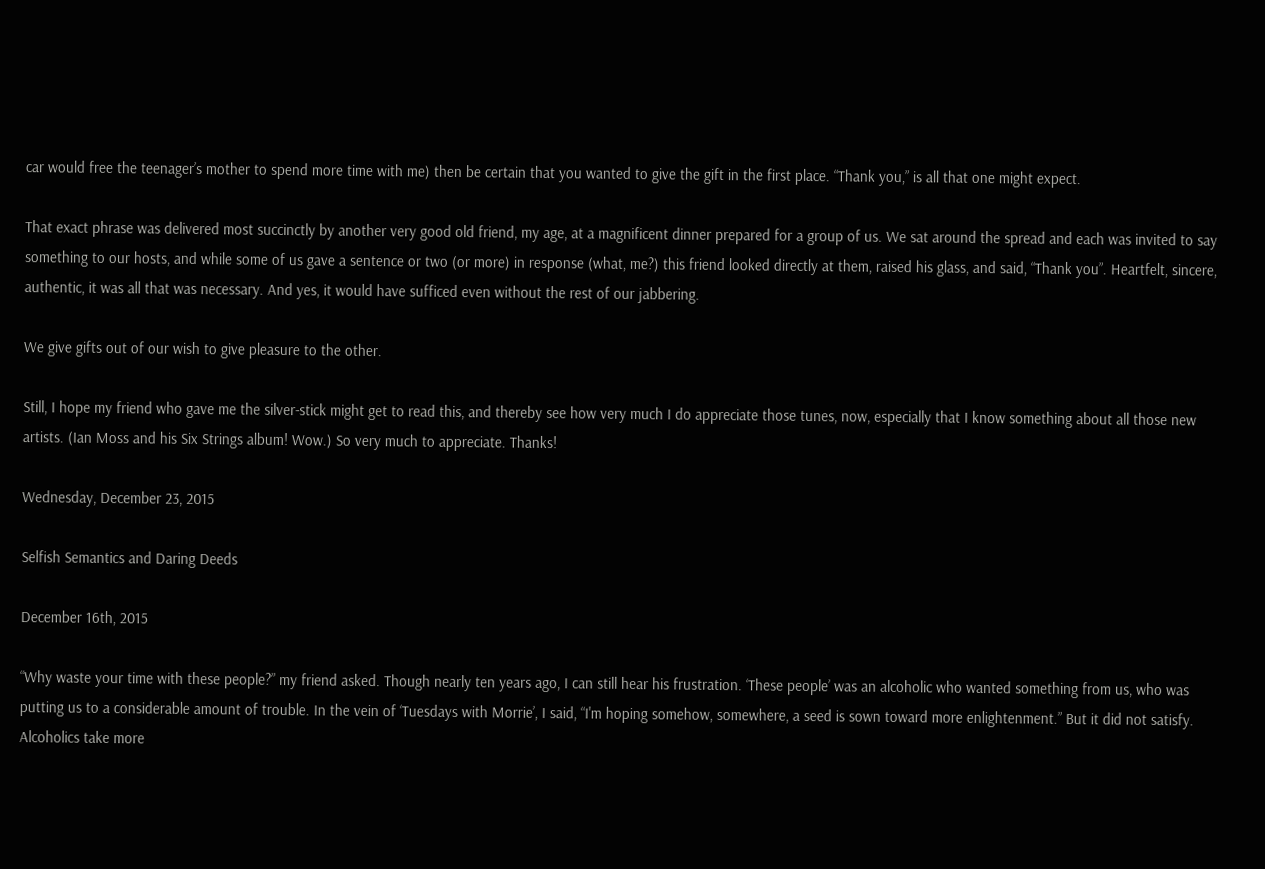car would free the teenager’s mother to spend more time with me) then be certain that you wanted to give the gift in the first place. “Thank you,” is all that one might expect.

That exact phrase was delivered most succinctly by another very good old friend, my age, at a magnificent dinner prepared for a group of us. We sat around the spread and each was invited to say something to our hosts, and while some of us gave a sentence or two (or more) in response (what, me?) this friend looked directly at them, raised his glass, and said, “Thank you”. Heartfelt, sincere, authentic, it was all that was necessary. And yes, it would have sufficed even without the rest of our jabbering.

We give gifts out of our wish to give pleasure to the other.

Still, I hope my friend who gave me the silver-stick might get to read this, and thereby see how very much I do appreciate those tunes, now, especially that I know something about all those new artists. (Ian Moss and his Six Strings album! Wow.) So very much to appreciate. Thanks!

Wednesday, December 23, 2015

Selfish Semantics and Daring Deeds

December 16th, 2015

“Why waste your time with these people?” my friend asked. Though nearly ten years ago, I can still hear his frustration. ‘These people’ was an alcoholic who wanted something from us, who was putting us to a considerable amount of trouble. In the vein of ‘Tuesdays with Morrie’, I said, “I'm hoping somehow, somewhere, a seed is sown toward more enlightenment.” But it did not satisfy. Alcoholics take more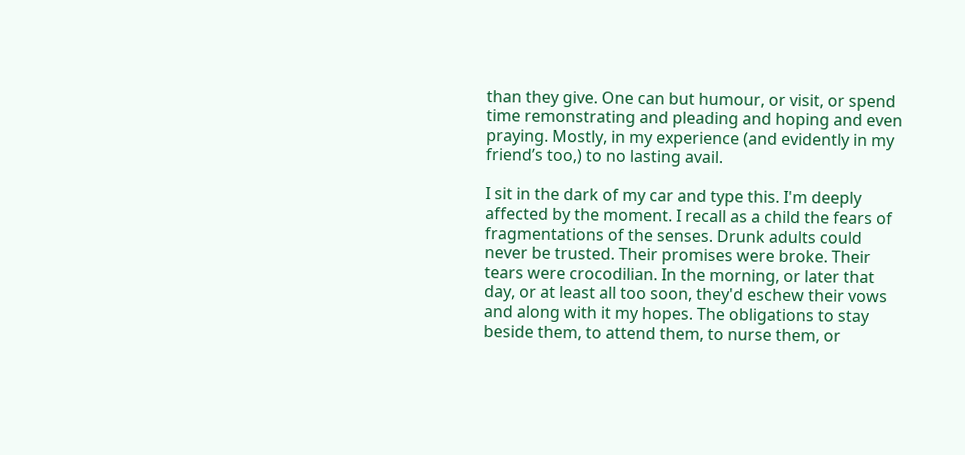than they give. One can but humour, or visit, or spend time remonstrating and pleading and hoping and even praying. Mostly, in my experience (and evidently in my friend’s too,) to no lasting avail.

I sit in the dark of my car and type this. I'm deeply affected by the moment. I recall as a child the fears of fragmentations of the senses. Drunk adults could never be trusted. Their promises were broke. Their tears were crocodilian. In the morning, or later that day, or at least all too soon, they'd eschew their vows and along with it my hopes. The obligations to stay beside them, to attend them, to nurse them, or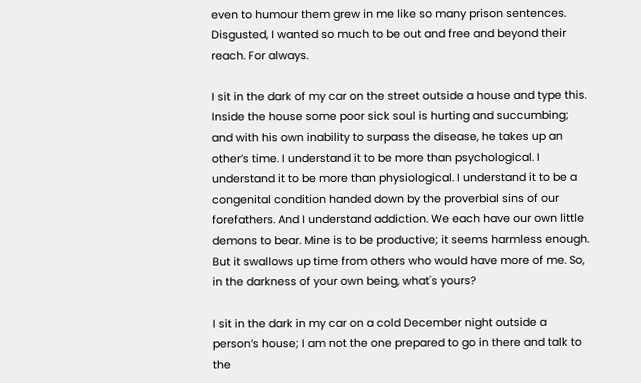even to humour them grew in me like so many prison sentences. Disgusted, I wanted so much to be out and free and beyond their reach. For always.

I sit in the dark of my car on the street outside a house and type this. Inside the house some poor sick soul is hurting and succumbing; and with his own inability to surpass the disease, he takes up an other’s time. I understand it to be more than psychological. I understand it to be more than physiological. I understand it to be a congenital condition handed down by the proverbial sins of our forefathers. And I understand addiction. We each have our own little demons to bear. Mine is to be productive; it seems harmless enough. But it swallows up time from others who would have more of me. So, in the darkness of your own being, what's yours?

I sit in the dark in my car on a cold December night outside a person’s house; I am not the one prepared to go in there and talk to the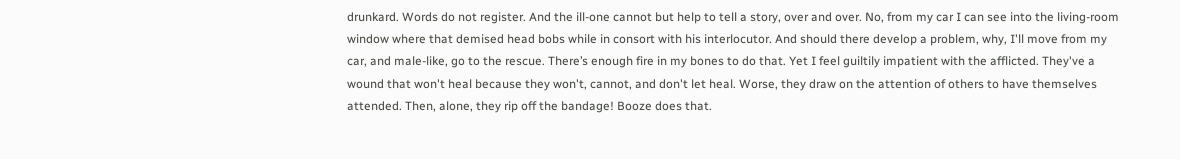drunkard. Words do not register. And the ill-one cannot but help to tell a story, over and over. No, from my car I can see into the living-room window where that demised head bobs while in consort with his interlocutor. And should there develop a problem, why, I'll move from my car, and male-like, go to the rescue. There’s enough fire in my bones to do that. Yet I feel guiltily impatient with the afflicted. They've a wound that won't heal because they won't, cannot, and don't let heal. Worse, they draw on the attention of others to have themselves attended. Then, alone, they rip off the bandage! Booze does that.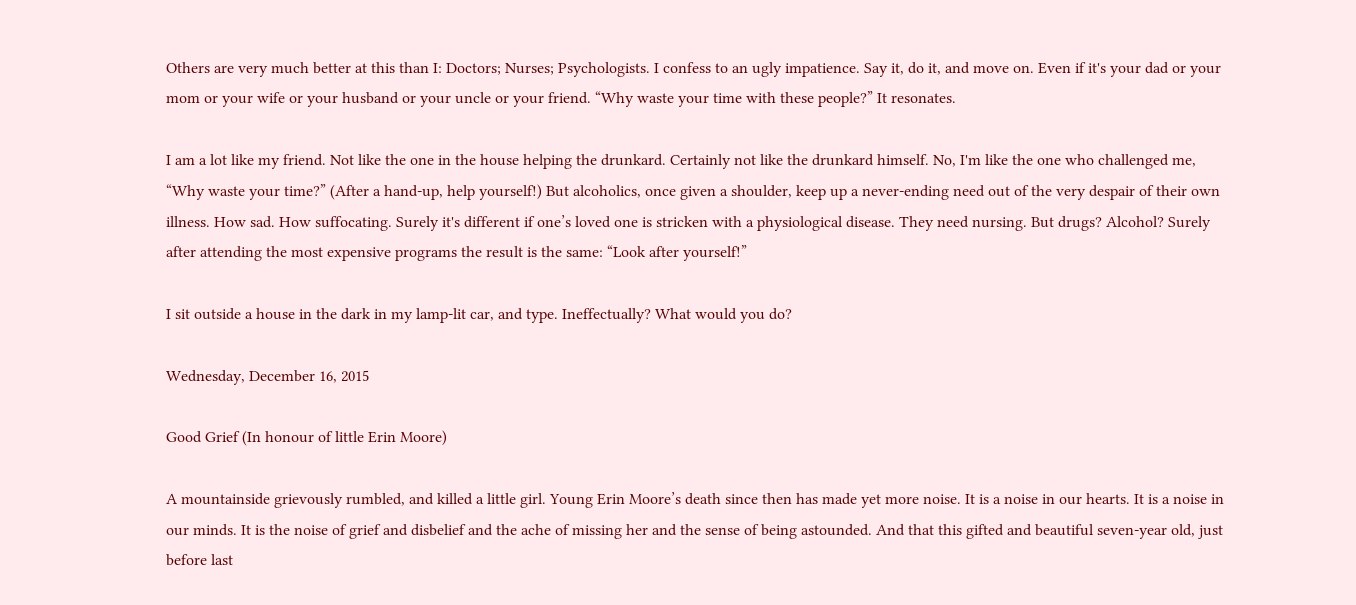Others are very much better at this than I: Doctors; Nurses; Psychologists. I confess to an ugly impatience. Say it, do it, and move on. Even if it's your dad or your mom or your wife or your husband or your uncle or your friend. “Why waste your time with these people?” It resonates.

I am a lot like my friend. Not like the one in the house helping the drunkard. Certainly not like the drunkard himself. No, I'm like the one who challenged me, “Why waste your time?” (After a hand-up, help yourself!) But alcoholics, once given a shoulder, keep up a never-ending need out of the very despair of their own illness. How sad. How suffocating. Surely it's different if one’s loved one is stricken with a physiological disease. They need nursing. But drugs? Alcohol? Surely after attending the most expensive programs the result is the same: “Look after yourself!”

I sit outside a house in the dark in my lamp-lit car, and type. Ineffectually? What would you do?

Wednesday, December 16, 2015

Good Grief (In honour of little Erin Moore)

A mountainside grievously rumbled, and killed a little girl. Young Erin Moore’s death since then has made yet more noise. It is a noise in our hearts. It is a noise in our minds. It is the noise of grief and disbelief and the ache of missing her and the sense of being astounded. And that this gifted and beautiful seven-year old, just before last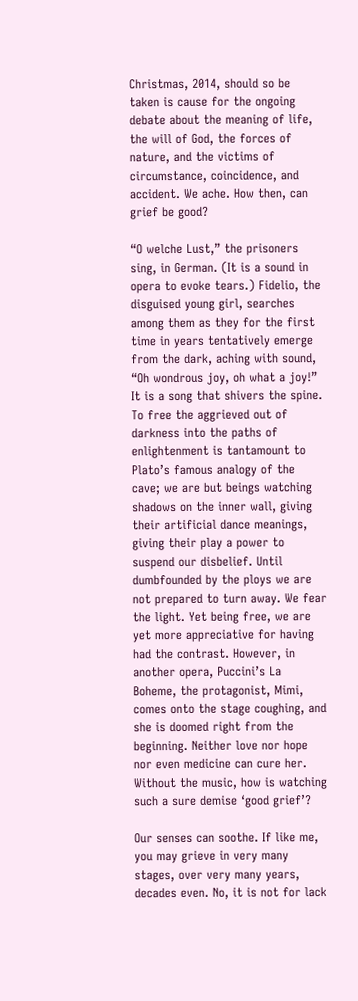Christmas, 2014, should so be taken is cause for the ongoing debate about the meaning of life, the will of God, the forces of nature, and the victims of circumstance, coincidence, and accident. We ache. How then, can grief be good?

“O welche Lust,” the prisoners sing, in German. (It is a sound in opera to evoke tears.) Fidelio, the disguised young girl, searches among them as they for the first time in years tentatively emerge from the dark, aching with sound, “Oh wondrous joy, oh what a joy!” It is a song that shivers the spine. To free the aggrieved out of darkness into the paths of enlightenment is tantamount to Plato’s famous analogy of the cave; we are but beings watching shadows on the inner wall, giving their artificial dance meanings, giving their play a power to suspend our disbelief. Until dumbfounded by the ploys we are not prepared to turn away. We fear the light. Yet being free, we are yet more appreciative for having had the contrast. However, in another opera, Puccini’s La Boheme, the protagonist, Mimi, comes onto the stage coughing, and she is doomed right from the beginning. Neither love nor hope nor even medicine can cure her. Without the music, how is watching such a sure demise ‘good grief’?

Our senses can soothe. If like me, you may grieve in very many stages, over very many years, decades even. No, it is not for lack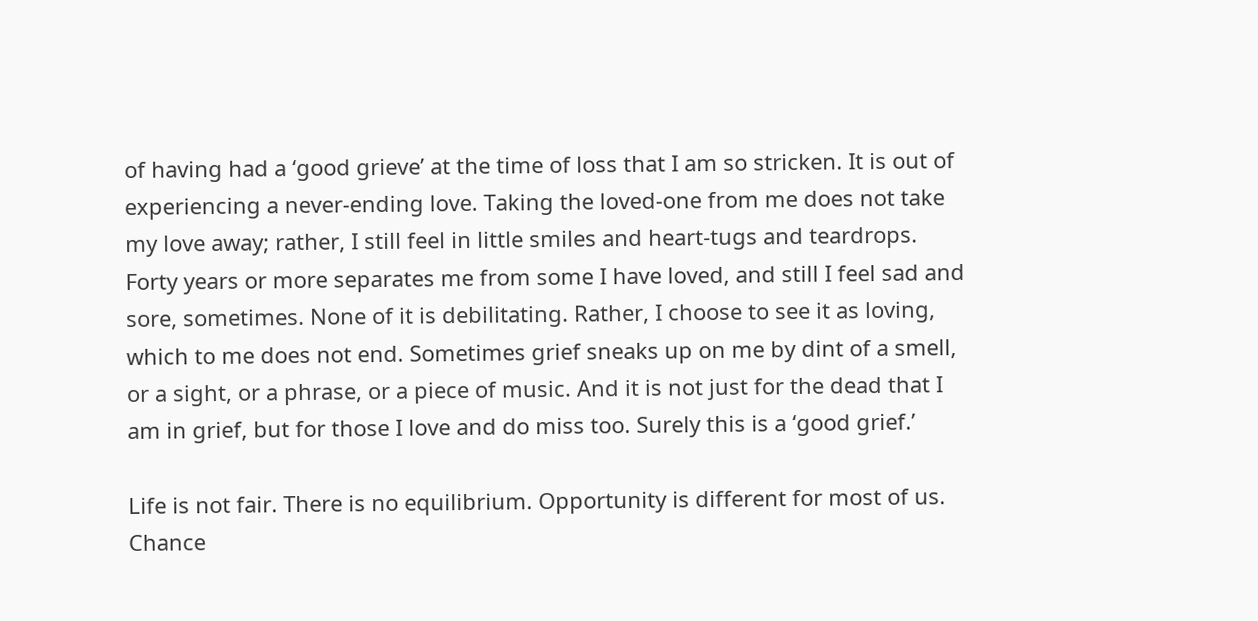of having had a ‘good grieve’ at the time of loss that I am so stricken. It is out of experiencing a never-ending love. Taking the loved-one from me does not take my love away; rather, I still feel in little smiles and heart-tugs and teardrops. Forty years or more separates me from some I have loved, and still I feel sad and sore, sometimes. None of it is debilitating. Rather, I choose to see it as loving, which to me does not end. Sometimes grief sneaks up on me by dint of a smell, or a sight, or a phrase, or a piece of music. And it is not just for the dead that I am in grief, but for those I love and do miss too. Surely this is a ‘good grief.’

Life is not fair. There is no equilibrium. Opportunity is different for most of us. Chance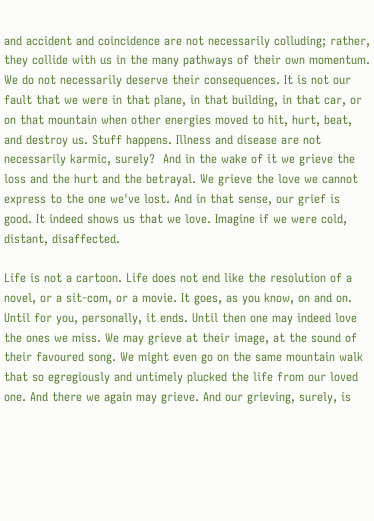and accident and coincidence are not necessarily colluding; rather, they collide with us in the many pathways of their own momentum. We do not necessarily deserve their consequences. It is not our fault that we were in that plane, in that building, in that car, or on that mountain when other energies moved to hit, hurt, beat, and destroy us. Stuff happens. Illness and disease are not necessarily karmic, surely?  And in the wake of it we grieve the loss and the hurt and the betrayal. We grieve the love we cannot express to the one we've lost. And in that sense, our grief is good. It indeed shows us that we love. Imagine if we were cold, distant, disaffected.

Life is not a cartoon. Life does not end like the resolution of a novel, or a sit-com, or a movie. It goes, as you know, on and on. Until for you, personally, it ends. Until then one may indeed love the ones we miss. We may grieve at their image, at the sound of their favoured song. We might even go on the same mountain walk that so egregiously and untimely plucked the life from our loved one. And there we again may grieve. And our grieving, surely, is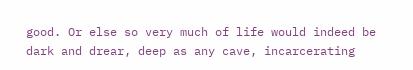good. Or else so very much of life would indeed be dark and drear, deep as any cave, incarcerating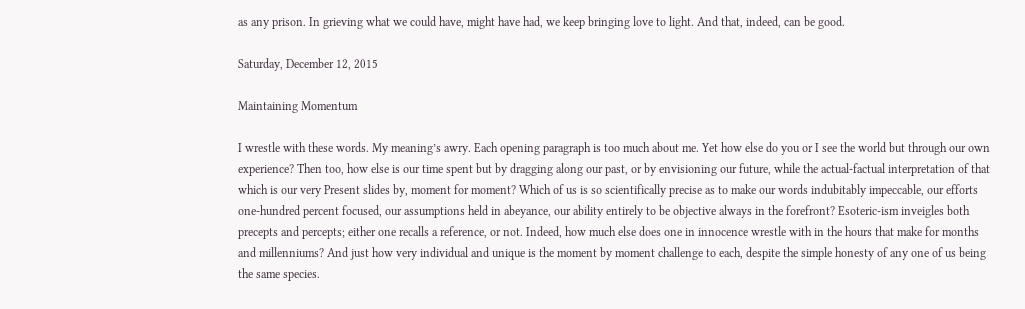as any prison. In grieving what we could have, might have had, we keep bringing love to light. And that, indeed, can be good.

Saturday, December 12, 2015

Maintaining Momentum

I wrestle with these words. My meaning’s awry. Each opening paragraph is too much about me. Yet how else do you or I see the world but through our own experience? Then too, how else is our time spent but by dragging along our past, or by envisioning our future, while the actual-factual interpretation of that which is our very Present slides by, moment for moment? Which of us is so scientifically precise as to make our words indubitably impeccable, our efforts one-hundred percent focused, our assumptions held in abeyance, our ability entirely to be objective always in the forefront? Esoteric-ism inveigles both precepts and percepts; either one recalls a reference, or not. Indeed, how much else does one in innocence wrestle with in the hours that make for months and millenniums? And just how very individual and unique is the moment by moment challenge to each, despite the simple honesty of any one of us being the same species.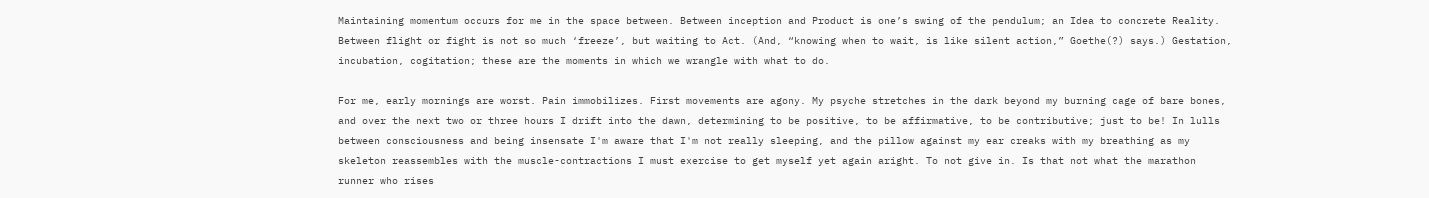Maintaining momentum occurs for me in the space between. Between inception and Product is one’s swing of the pendulum; an Idea to concrete Reality. Between flight or fight is not so much ‘freeze’, but waiting to Act. (And, “knowing when to wait, is like silent action,” Goethe(?) says.) Gestation, incubation, cogitation; these are the moments in which we wrangle with what to do.

For me, early mornings are worst. Pain immobilizes. First movements are agony. My psyche stretches in the dark beyond my burning cage of bare bones, and over the next two or three hours I drift into the dawn, determining to be positive, to be affirmative, to be contributive; just to be! In lulls between consciousness and being insensate I'm aware that I'm not really sleeping, and the pillow against my ear creaks with my breathing as my skeleton reassembles with the muscle-contractions I must exercise to get myself yet again aright. To not give in. Is that not what the marathon runner who rises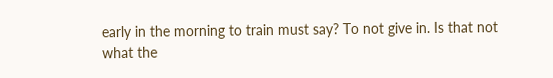early in the morning to train must say? To not give in. Is that not what the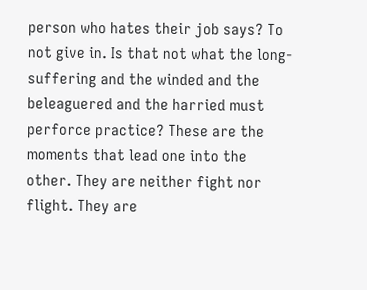person who hates their job says? To not give in. Is that not what the long-suffering and the winded and the beleaguered and the harried must perforce practice? These are the moments that lead one into the other. They are neither fight nor flight. They are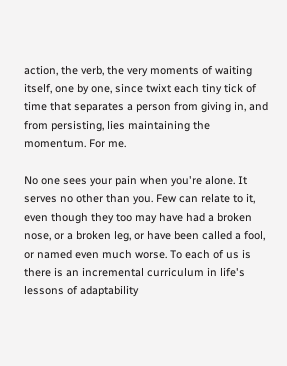action, the verb, the very moments of waiting itself, one by one, since twixt each tiny tick of time that separates a person from giving in, and from persisting, lies maintaining the momentum. For me.

No one sees your pain when you're alone. It serves no other than you. Few can relate to it, even though they too may have had a broken nose, or a broken leg, or have been called a fool, or named even much worse. To each of us is there is an incremental curriculum in life's lessons of adaptability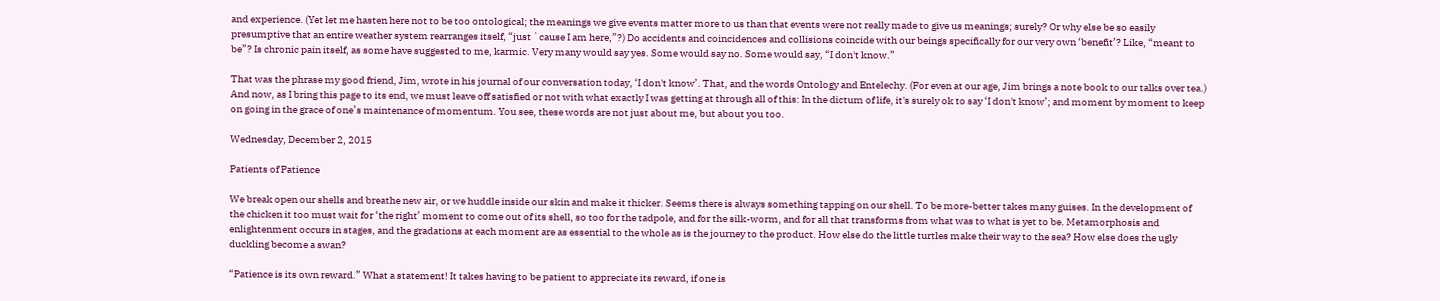and experience. (Yet let me hasten here not to be too ontological; the meanings we give events matter more to us than that events were not really made to give us meanings; surely? Or why else be so easily presumptive that an entire weather system rearranges itself, “just `cause I am here,”?) Do accidents and coincidences and collisions coincide with our beings specifically for our very own ‘benefit’? Like, “meant to be”? Is chronic pain itself, as some have suggested to me, karmic. Very many would say yes. Some would say no. Some would say, “I don't know.”

That was the phrase my good friend, Jim, wrote in his journal of our conversation today, ‘I don't know’. That, and the words Ontology and Entelechy. (For even at our age, Jim brings a note book to our talks over tea.) And now, as I bring this page to its end, we must leave off satisfied or not with what exactly I was getting at through all of this: In the dictum of life, it's surely ok to say ‘I don't know’; and moment by moment to keep on going in the grace of one’s maintenance of momentum. You see, these words are not just about me, but about you too.

Wednesday, December 2, 2015

Patients of Patience

We break open our shells and breathe new air, or we huddle inside our skin and make it thicker. Seems there is always something tapping on our shell. To be more-better takes many guises. In the development of the chicken it too must wait for ‘the right’ moment to come out of its shell, so too for the tadpole, and for the silk-worm, and for all that transforms from what was to what is yet to be. Metamorphosis and enlightenment occurs in stages, and the gradations at each moment are as essential to the whole as is the journey to the product. How else do the little turtles make their way to the sea? How else does the ugly duckling become a swan?

“Patience is its own reward.” What a statement! It takes having to be patient to appreciate its reward, if one is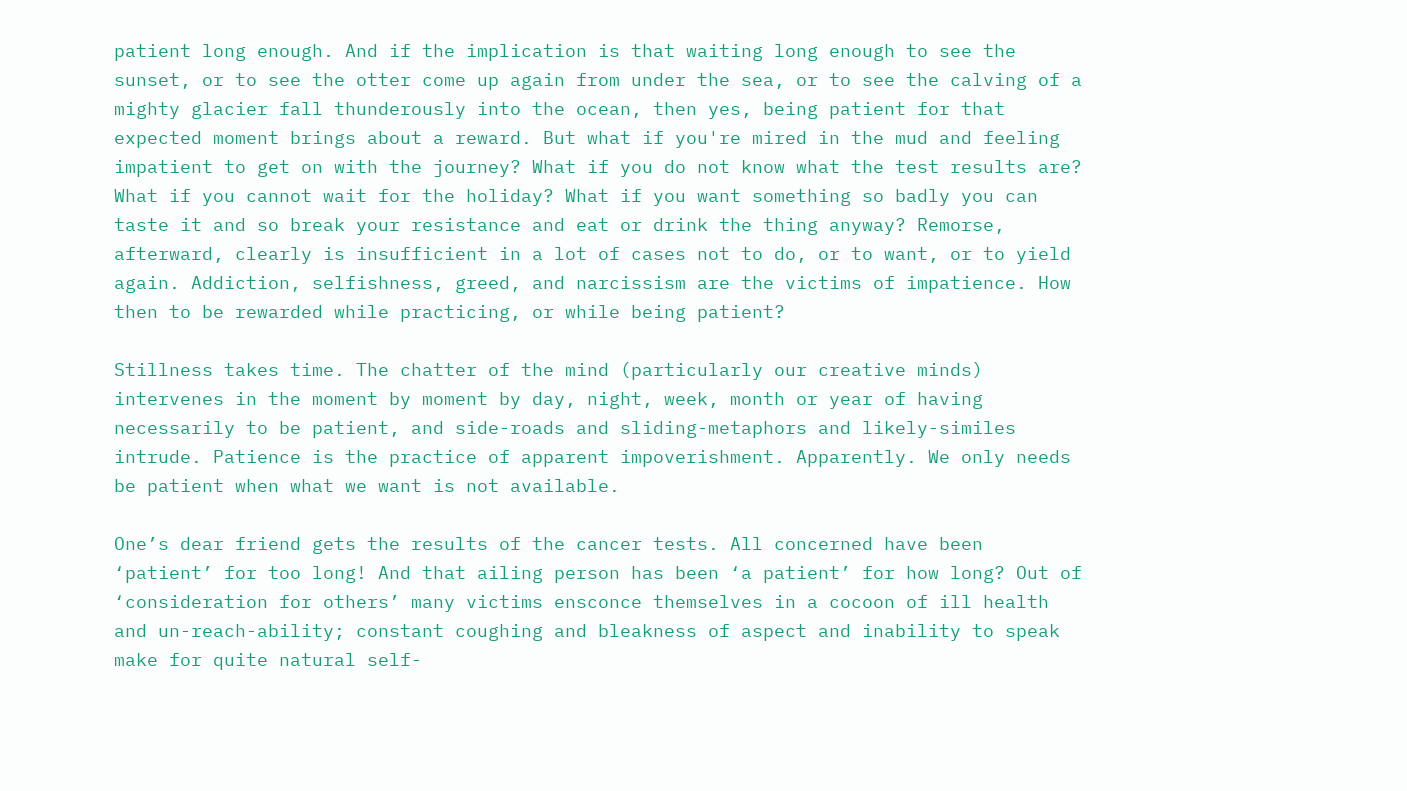patient long enough. And if the implication is that waiting long enough to see the sunset, or to see the otter come up again from under the sea, or to see the calving of a mighty glacier fall thunderously into the ocean, then yes, being patient for that expected moment brings about a reward. But what if you're mired in the mud and feeling impatient to get on with the journey? What if you do not know what the test results are? What if you cannot wait for the holiday? What if you want something so badly you can taste it and so break your resistance and eat or drink the thing anyway? Remorse, afterward, clearly is insufficient in a lot of cases not to do, or to want, or to yield again. Addiction, selfishness, greed, and narcissism are the victims of impatience. How then to be rewarded while practicing, or while being patient?

Stillness takes time. The chatter of the mind (particularly our creative minds) intervenes in the moment by moment by day, night, week, month or year of having necessarily to be patient, and side-roads and sliding-metaphors and likely-similes intrude. Patience is the practice of apparent impoverishment. Apparently. We only needs be patient when what we want is not available.

One’s dear friend gets the results of the cancer tests. All concerned have been ‘patient’ for too long! And that ailing person has been ‘a patient’ for how long? Out of ‘consideration for others’ many victims ensconce themselves in a cocoon of ill health and un-reach-ability; constant coughing and bleakness of aspect and inability to speak make for quite natural self-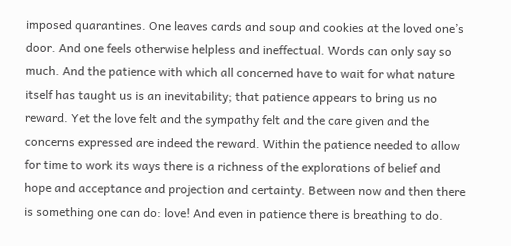imposed quarantines. One leaves cards and soup and cookies at the loved one’s door. And one feels otherwise helpless and ineffectual. Words can only say so much. And the patience with which all concerned have to wait for what nature itself has taught us is an inevitability; that patience appears to bring us no reward. Yet the love felt and the sympathy felt and the care given and the concerns expressed are indeed the reward. Within the patience needed to allow for time to work its ways there is a richness of the explorations of belief and hope and acceptance and projection and certainty. Between now and then there is something one can do: love! And even in patience there is breathing to do.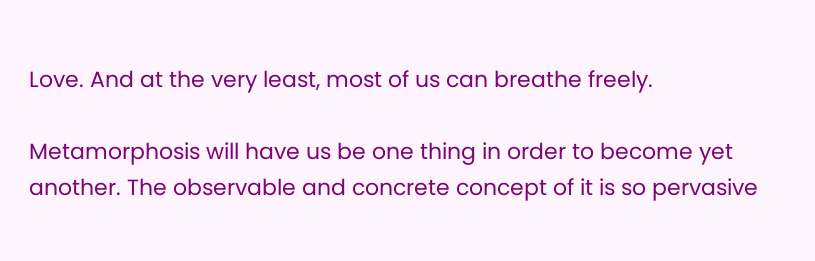Love. And at the very least, most of us can breathe freely.

Metamorphosis will have us be one thing in order to become yet another. The observable and concrete concept of it is so pervasive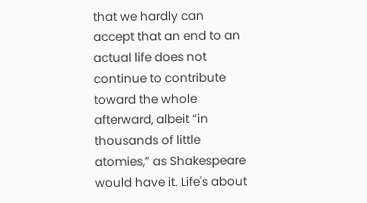that we hardly can accept that an end to an actual life does not continue to contribute toward the whole afterward, albeit “in thousands of little atomies,” as Shakespeare would have it. Life's about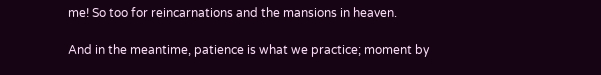me! So too for reincarnations and the mansions in heaven.

And in the meantime, patience is what we practice; moment by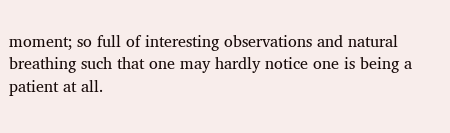moment; so full of interesting observations and natural breathing such that one may hardly notice one is being a patient at all.